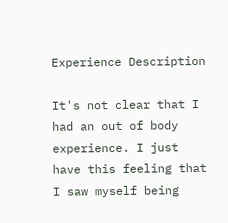Experience Description

It's not clear that I had an out of body experience. I just have this feeling that I saw myself being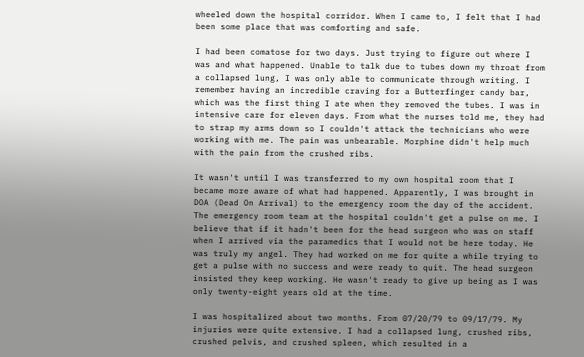wheeled down the hospital corridor. When I came to, I felt that I had been some place that was comforting and safe.

I had been comatose for two days. Just trying to figure out where I was and what happened. Unable to talk due to tubes down my throat from a collapsed lung, I was only able to communicate through writing. I remember having an incredible craving for a Butterfinger candy bar, which was the first thing I ate when they removed the tubes. I was in intensive care for eleven days. From what the nurses told me, they had to strap my arms down so I couldn't attack the technicians who were working with me. The pain was unbearable. Morphine didn't help much with the pain from the crushed ribs.

It wasn't until I was transferred to my own hospital room that I became more aware of what had happened. Apparently, I was brought in DOA (Dead On Arrival) to the emergency room the day of the accident. The emergency room team at the hospital couldn't get a pulse on me. I believe that if it hadn't been for the head surgeon who was on staff when I arrived via the paramedics that I would not be here today. He was truly my angel. They had worked on me for quite a while trying to get a pulse with no success and were ready to quit. The head surgeon insisted they keep working. He wasn't ready to give up being as I was only twenty-eight years old at the time.

I was hospitalized about two months. From 07/20/79 to 09/17/79. My injuries were quite extensive. I had a collapsed lung, crushed ribs, crushed pelvis, and crushed spleen, which resulted in a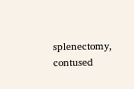splenectomy, contused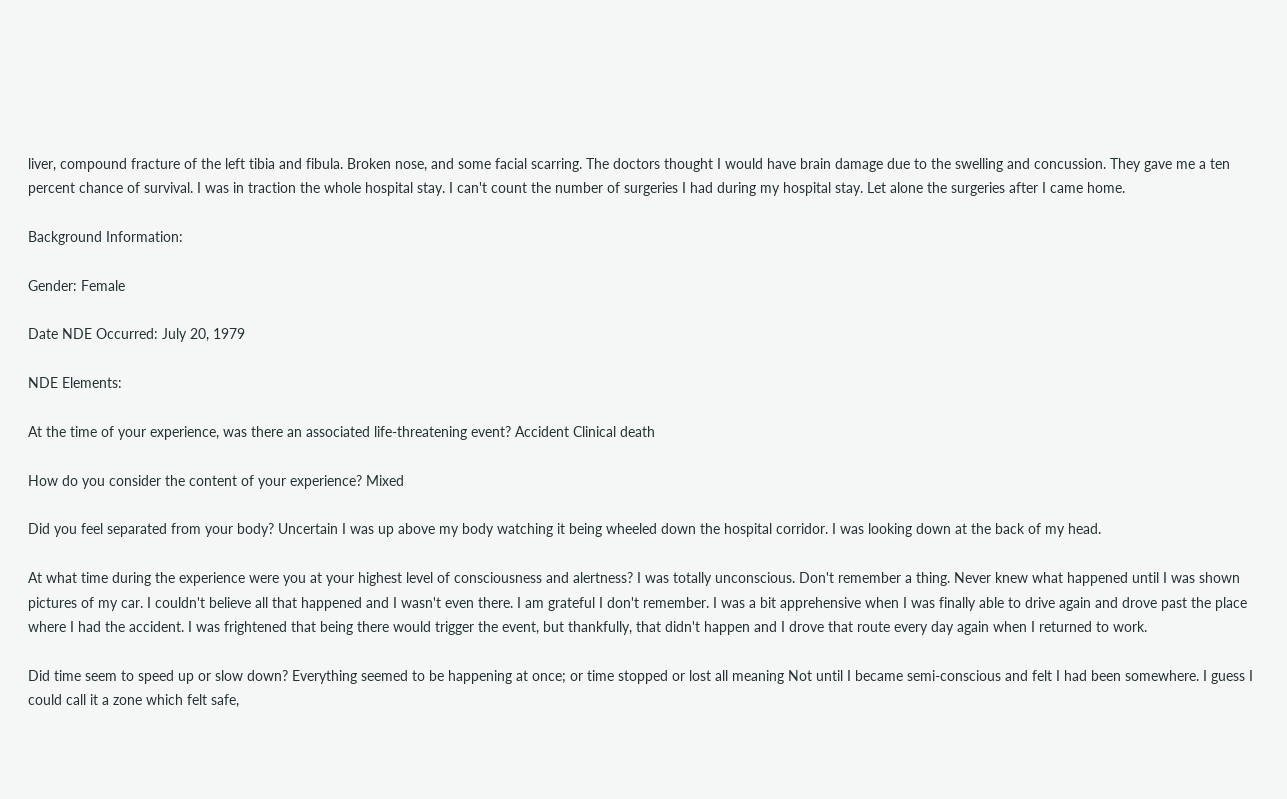liver, compound fracture of the left tibia and fibula. Broken nose, and some facial scarring. The doctors thought I would have brain damage due to the swelling and concussion. They gave me a ten percent chance of survival. I was in traction the whole hospital stay. I can't count the number of surgeries I had during my hospital stay. Let alone the surgeries after I came home.

Background Information:

Gender: Female

Date NDE Occurred: July 20, 1979

NDE Elements:

At the time of your experience, was there an associated life-threatening event? Accident Clinical death

How do you consider the content of your experience? Mixed

Did you feel separated from your body? Uncertain I was up above my body watching it being wheeled down the hospital corridor. I was looking down at the back of my head.

At what time during the experience were you at your highest level of consciousness and alertness? I was totally unconscious. Don't remember a thing. Never knew what happened until I was shown pictures of my car. I couldn't believe all that happened and I wasn't even there. I am grateful I don't remember. I was a bit apprehensive when I was finally able to drive again and drove past the place where I had the accident. I was frightened that being there would trigger the event, but thankfully, that didn't happen and I drove that route every day again when I returned to work.

Did time seem to speed up or slow down? Everything seemed to be happening at once; or time stopped or lost all meaning Not until I became semi-conscious and felt I had been somewhere. I guess I could call it a zone which felt safe,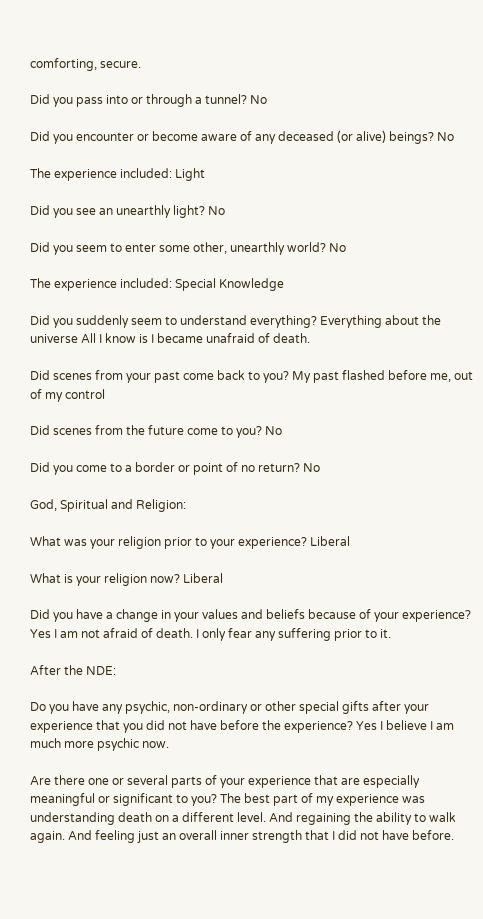comforting, secure.

Did you pass into or through a tunnel? No

Did you encounter or become aware of any deceased (or alive) beings? No

The experience included: Light

Did you see an unearthly light? No

Did you seem to enter some other, unearthly world? No

The experience included: Special Knowledge

Did you suddenly seem to understand everything? Everything about the universe All I know is I became unafraid of death.

Did scenes from your past come back to you? My past flashed before me, out of my control

Did scenes from the future come to you? No

Did you come to a border or point of no return? No

God, Spiritual and Religion:

What was your religion prior to your experience? Liberal

What is your religion now? Liberal

Did you have a change in your values and beliefs because of your experience? Yes I am not afraid of death. I only fear any suffering prior to it.

After the NDE:

Do you have any psychic, non-ordinary or other special gifts after your experience that you did not have before the experience? Yes I believe I am much more psychic now.

Are there one or several parts of your experience that are especially meaningful or significant to you? The best part of my experience was understanding death on a different level. And regaining the ability to walk again. And feeling just an overall inner strength that I did not have before.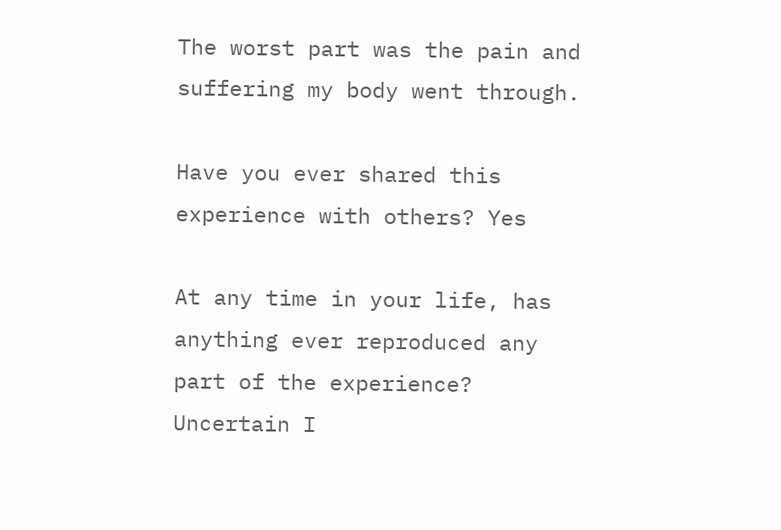The worst part was the pain and suffering my body went through.

Have you ever shared this experience with others? Yes

At any time in your life, has anything ever reproduced any part of the experience? Uncertain I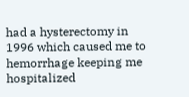had a hysterectomy in 1996 which caused me to hemorrhage keeping me hospitalized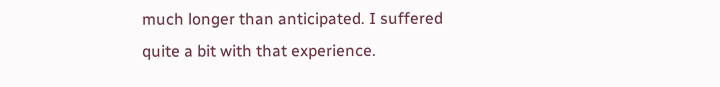much longer than anticipated. I suffered quite a bit with that experience.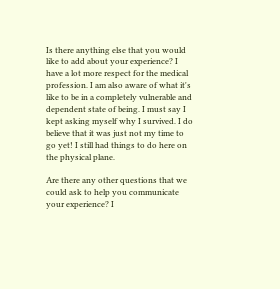Is there anything else that you would like to add about your experience? I have a lot more respect for the medical profession. I am also aware of what it's like to be in a completely vulnerable and dependent state of being. I must say I kept asking myself why I survived. I do believe that it was just not my time to go yet! I still had things to do here on the physical plane.

Are there any other questions that we could ask to help you communicate your experience? I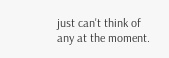just can't think of any at the moment.